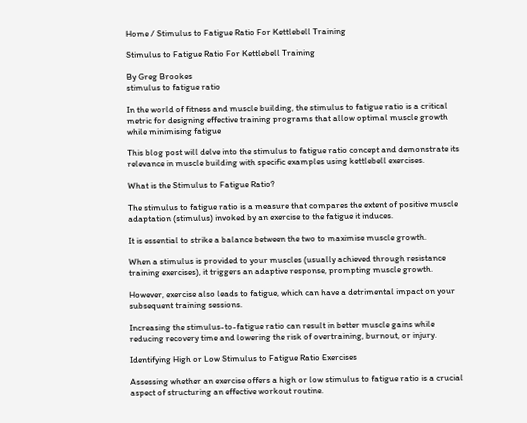Home / Stimulus to Fatigue Ratio For Kettlebell Training

Stimulus to Fatigue Ratio For Kettlebell Training

By Greg Brookes
stimulus to fatigue ratio

In the world of fitness and muscle building, the stimulus to fatigue ratio is a critical metric for designing effective training programs that allow optimal muscle growth while minimising fatigue

This blog post will delve into the stimulus to fatigue ratio concept and demonstrate its relevance in muscle building with specific examples using kettlebell exercises.

What is the Stimulus to Fatigue Ratio?

The stimulus to fatigue ratio is a measure that compares the extent of positive muscle adaptation (stimulus) invoked by an exercise to the fatigue it induces.

It is essential to strike a balance between the two to maximise muscle growth.

When a stimulus is provided to your muscles (usually achieved through resistance training exercises), it triggers an adaptive response, prompting muscle growth.

However, exercise also leads to fatigue, which can have a detrimental impact on your subsequent training sessions.

Increasing the stimulus-to-fatigue ratio can result in better muscle gains while reducing recovery time and lowering the risk of overtraining, burnout, or injury.

Identifying High or Low Stimulus to Fatigue Ratio Exercises

Assessing whether an exercise offers a high or low stimulus to fatigue ratio is a crucial aspect of structuring an effective workout routine.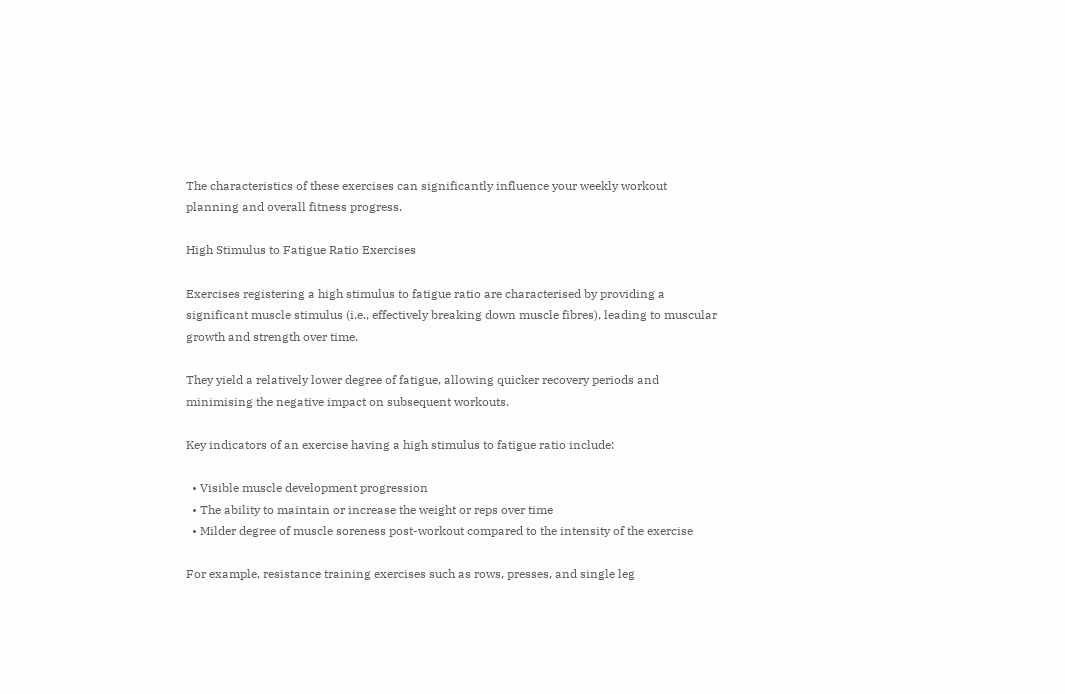The characteristics of these exercises can significantly influence your weekly workout planning and overall fitness progress.

High Stimulus to Fatigue Ratio Exercises

Exercises registering a high stimulus to fatigue ratio are characterised by providing a significant muscle stimulus (i.e., effectively breaking down muscle fibres), leading to muscular growth and strength over time.

They yield a relatively lower degree of fatigue, allowing quicker recovery periods and minimising the negative impact on subsequent workouts.

Key indicators of an exercise having a high stimulus to fatigue ratio include:

  • Visible muscle development progression
  • The ability to maintain or increase the weight or reps over time
  • Milder degree of muscle soreness post-workout compared to the intensity of the exercise

For example, resistance training exercises such as rows, presses, and single leg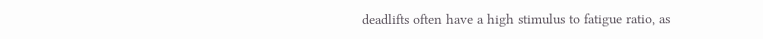deadlifts often have a high stimulus to fatigue ratio, as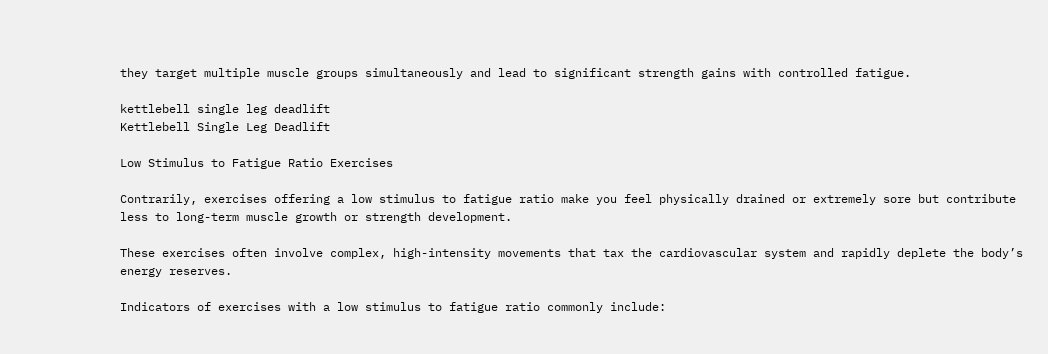they target multiple muscle groups simultaneously and lead to significant strength gains with controlled fatigue.

kettlebell single leg deadlift
Kettlebell Single Leg Deadlift

Low Stimulus to Fatigue Ratio Exercises

Contrarily, exercises offering a low stimulus to fatigue ratio make you feel physically drained or extremely sore but contribute less to long-term muscle growth or strength development.

These exercises often involve complex, high-intensity movements that tax the cardiovascular system and rapidly deplete the body’s energy reserves.

Indicators of exercises with a low stimulus to fatigue ratio commonly include: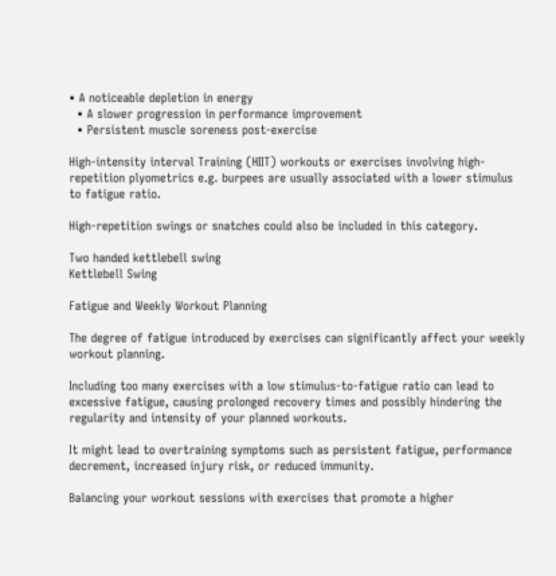• A noticeable depletion in energy
  • A slower progression in performance improvement
  • Persistent muscle soreness post-exercise

High-intensity interval Training (HIIT) workouts or exercises involving high-repetition plyometrics e.g. burpees are usually associated with a lower stimulus to fatigue ratio.

High-repetition swings or snatches could also be included in this category.

Two handed kettlebell swing
Kettlebell Swing

Fatigue and Weekly Workout Planning

The degree of fatigue introduced by exercises can significantly affect your weekly workout planning.

Including too many exercises with a low stimulus-to-fatigue ratio can lead to excessive fatigue, causing prolonged recovery times and possibly hindering the regularity and intensity of your planned workouts.

It might lead to overtraining symptoms such as persistent fatigue, performance decrement, increased injury risk, or reduced immunity.

Balancing your workout sessions with exercises that promote a higher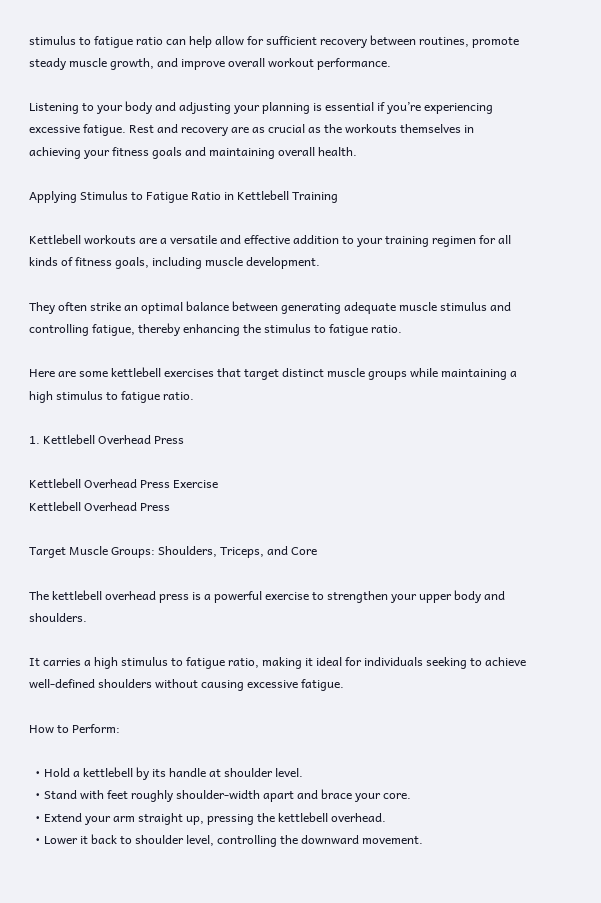stimulus to fatigue ratio can help allow for sufficient recovery between routines, promote steady muscle growth, and improve overall workout performance.

Listening to your body and adjusting your planning is essential if you’re experiencing excessive fatigue. Rest and recovery are as crucial as the workouts themselves in achieving your fitness goals and maintaining overall health.

Applying Stimulus to Fatigue Ratio in Kettlebell Training

Kettlebell workouts are a versatile and effective addition to your training regimen for all kinds of fitness goals, including muscle development.

They often strike an optimal balance between generating adequate muscle stimulus and controlling fatigue, thereby enhancing the stimulus to fatigue ratio.

Here are some kettlebell exercises that target distinct muscle groups while maintaining a high stimulus to fatigue ratio.

1. Kettlebell Overhead Press

Kettlebell Overhead Press Exercise
Kettlebell Overhead Press

Target Muscle Groups: Shoulders, Triceps, and Core

The kettlebell overhead press is a powerful exercise to strengthen your upper body and shoulders.

It carries a high stimulus to fatigue ratio, making it ideal for individuals seeking to achieve well-defined shoulders without causing excessive fatigue.

How to Perform:

  • Hold a kettlebell by its handle at shoulder level.
  • Stand with feet roughly shoulder-width apart and brace your core.
  • Extend your arm straight up, pressing the kettlebell overhead.
  • Lower it back to shoulder level, controlling the downward movement.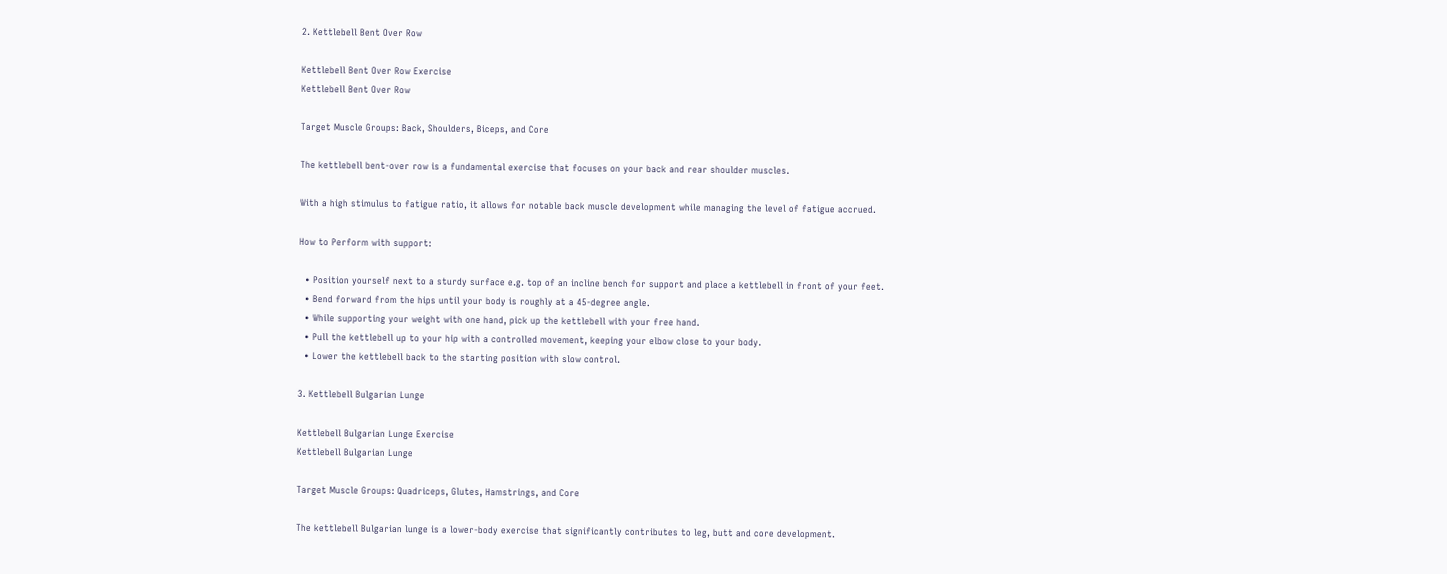2. Kettlebell Bent Over Row

Kettlebell Bent Over Row Exercise
Kettlebell Bent Over Row

Target Muscle Groups: Back, Shoulders, Biceps, and Core

The kettlebell bent-over row is a fundamental exercise that focuses on your back and rear shoulder muscles.

With a high stimulus to fatigue ratio, it allows for notable back muscle development while managing the level of fatigue accrued.

How to Perform with support:

  • Position yourself next to a sturdy surface e.g. top of an incline bench for support and place a kettlebell in front of your feet.
  • Bend forward from the hips until your body is roughly at a 45-degree angle.
  • While supporting your weight with one hand, pick up the kettlebell with your free hand.
  • Pull the kettlebell up to your hip with a controlled movement, keeping your elbow close to your body.
  • Lower the kettlebell back to the starting position with slow control.

3. Kettlebell Bulgarian Lunge

Kettlebell Bulgarian Lunge Exercise
Kettlebell Bulgarian Lunge

Target Muscle Groups: Quadriceps, Glutes, Hamstrings, and Core

The kettlebell Bulgarian lunge is a lower-body exercise that significantly contributes to leg, butt and core development.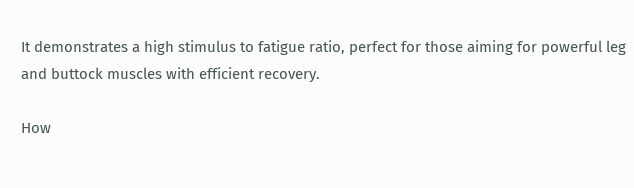It demonstrates a high stimulus to fatigue ratio, perfect for those aiming for powerful leg and buttock muscles with efficient recovery.

How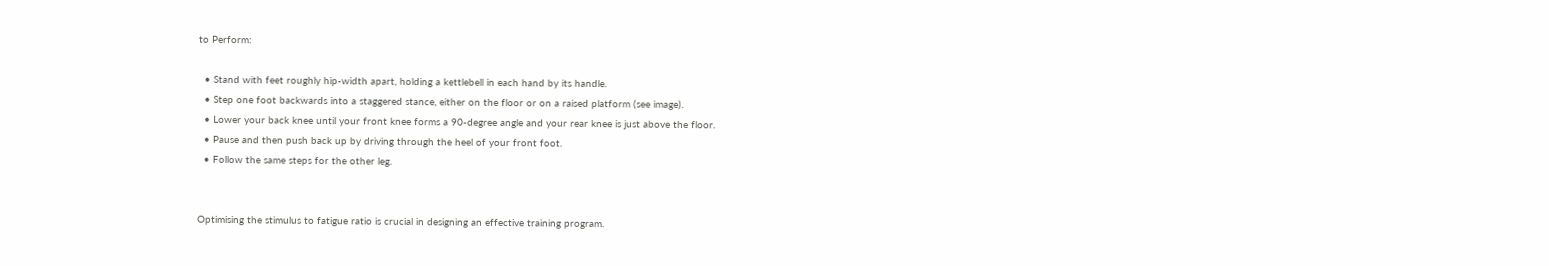to Perform:

  • Stand with feet roughly hip-width apart, holding a kettlebell in each hand by its handle.
  • Step one foot backwards into a staggered stance, either on the floor or on a raised platform (see image).
  • Lower your back knee until your front knee forms a 90-degree angle and your rear knee is just above the floor.
  • Pause and then push back up by driving through the heel of your front foot.
  • Follow the same steps for the other leg.


Optimising the stimulus to fatigue ratio is crucial in designing an effective training program.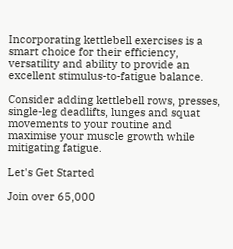Incorporating kettlebell exercises is a smart choice for their efficiency, versatility and ability to provide an excellent stimulus-to-fatigue balance.

Consider adding kettlebell rows, presses, single-leg deadlifts, lunges and squat movements to your routine and maximise your muscle growth while mitigating fatigue.

Let's Get Started

Join over 65,000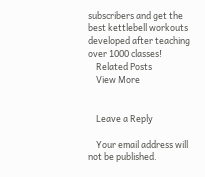subscribers and get the best kettlebell workouts developed after teaching over 1000 classes!
    Related Posts
    View More


    Leave a Reply

    Your email address will not be published.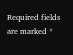Required fields are marked *